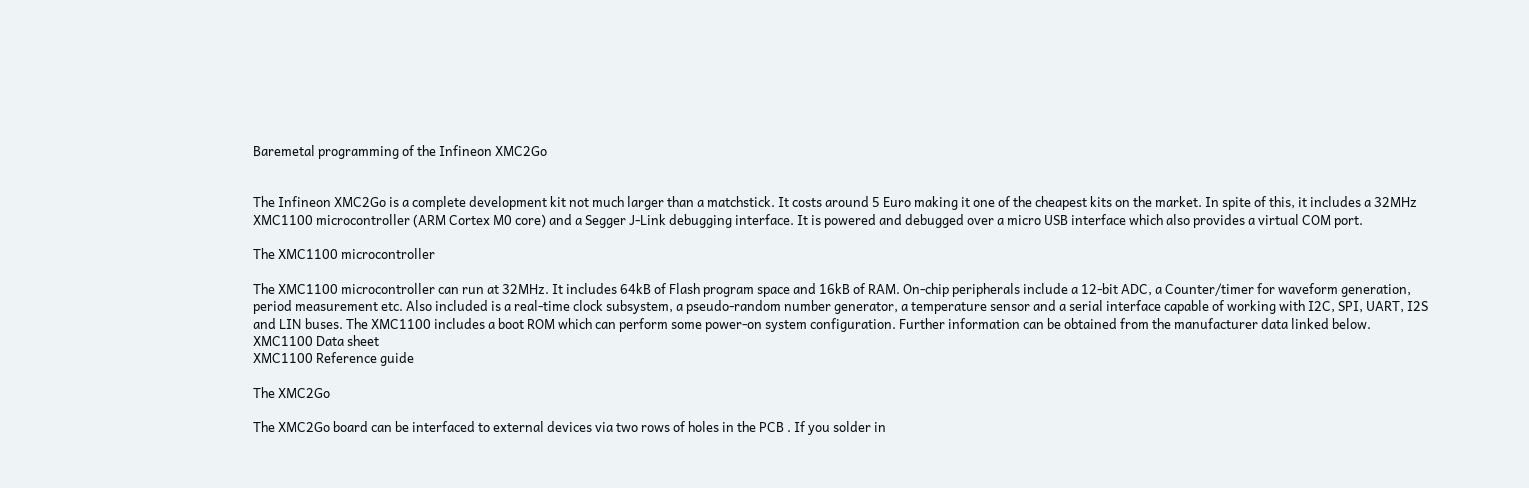Baremetal programming of the Infineon XMC2Go


The Infineon XMC2Go is a complete development kit not much larger than a matchstick. It costs around 5 Euro making it one of the cheapest kits on the market. In spite of this, it includes a 32MHz XMC1100 microcontroller (ARM Cortex M0 core) and a Segger J-Link debugging interface. It is powered and debugged over a micro USB interface which also provides a virtual COM port.

The XMC1100 microcontroller

The XMC1100 microcontroller can run at 32MHz. It includes 64kB of Flash program space and 16kB of RAM. On-chip peripherals include a 12-bit ADC, a Counter/timer for waveform generation, period measurement etc. Also included is a real-time clock subsystem, a pseudo-random number generator, a temperature sensor and a serial interface capable of working with I2C, SPI, UART, I2S and LIN buses. The XMC1100 includes a boot ROM which can perform some power-on system configuration. Further information can be obtained from the manufacturer data linked below.
XMC1100 Data sheet
XMC1100 Reference guide

The XMC2Go

The XMC2Go board can be interfaced to external devices via two rows of holes in the PCB . If you solder in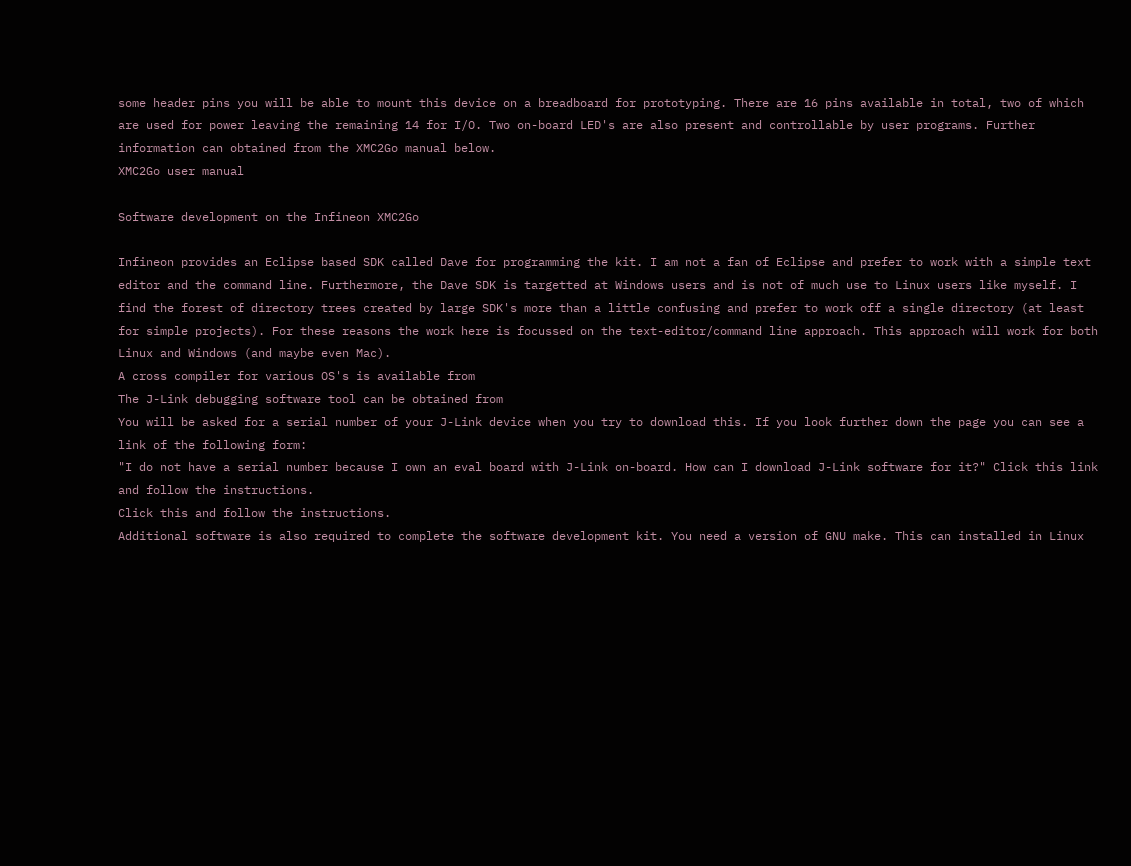some header pins you will be able to mount this device on a breadboard for prototyping. There are 16 pins available in total, two of which are used for power leaving the remaining 14 for I/O. Two on-board LED's are also present and controllable by user programs. Further information can obtained from the XMC2Go manual below.
XMC2Go user manual

Software development on the Infineon XMC2Go

Infineon provides an Eclipse based SDK called Dave for programming the kit. I am not a fan of Eclipse and prefer to work with a simple text editor and the command line. Furthermore, the Dave SDK is targetted at Windows users and is not of much use to Linux users like myself. I find the forest of directory trees created by large SDK's more than a little confusing and prefer to work off a single directory (at least for simple projects). For these reasons the work here is focussed on the text-editor/command line approach. This approach will work for both Linux and Windows (and maybe even Mac).
A cross compiler for various OS's is available from
The J-Link debugging software tool can be obtained from
You will be asked for a serial number of your J-Link device when you try to download this. If you look further down the page you can see a link of the following form:
"I do not have a serial number because I own an eval board with J-Link on-board. How can I download J-Link software for it?" Click this link and follow the instructions.
Click this and follow the instructions.
Additional software is also required to complete the software development kit. You need a version of GNU make. This can installed in Linux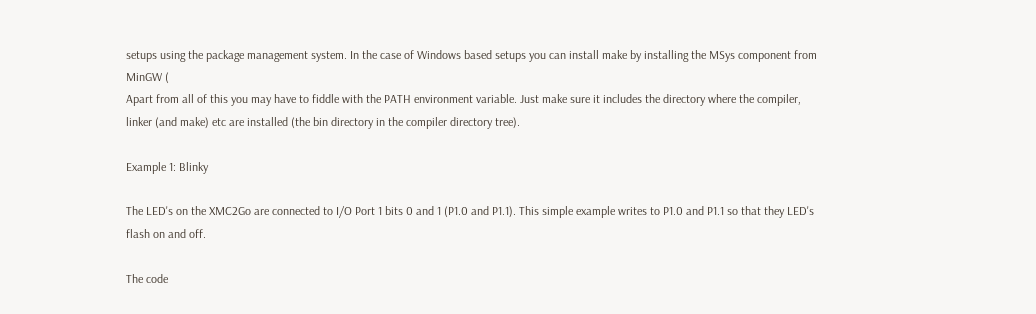setups using the package management system. In the case of Windows based setups you can install make by installing the MSys component from MinGW (
Apart from all of this you may have to fiddle with the PATH environment variable. Just make sure it includes the directory where the compiler, linker (and make) etc are installed (the bin directory in the compiler directory tree).

Example 1: Blinky

The LED's on the XMC2Go are connected to I/O Port 1 bits 0 and 1 (P1.0 and P1.1). This simple example writes to P1.0 and P1.1 so that they LED's flash on and off.

The code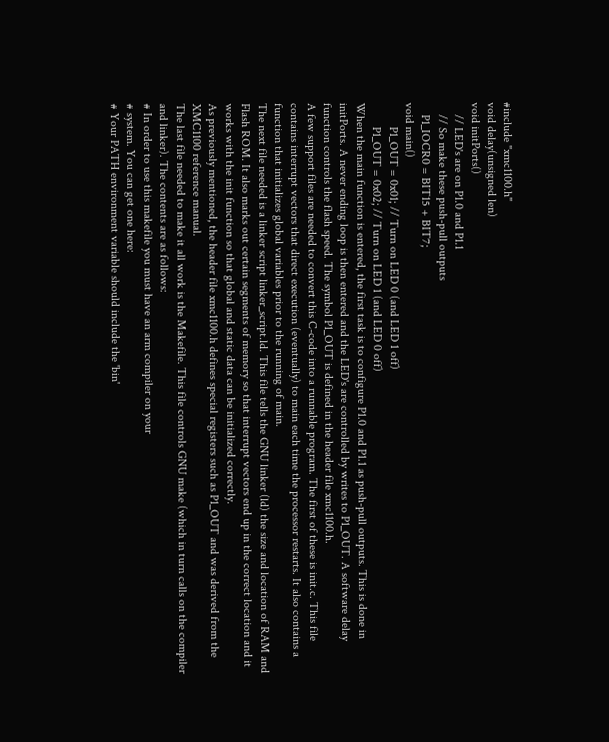#include "xmc1100.h"
void delay(unsigned len)
void initPorts()
    // LED's are on P1.0 and P1.1
    // So make these push-pull outputs
    P1_IOCR0 = BIT15 + BIT7;
void main()
        P1_OUT = 0x01; // Turn on LED 0 (and LED 1 off)
        P1_OUT = 0x02; // Turn on LED 1 (and LED 0 off)
When the main function is entered, the first task is to configure P1.0 and P1.1 as push-pull outputs. This is done in initPorts. A never ending loop is then entered and the LED's are controlled by writes to P1_OUT. A software delay function controls the flash speed. The symbol P1_OUT is defined in the header file xmc1100.h.
A few support files are needed to convert this C-code into a runnable program. The first of these is init.c. This file contains interrupt vectors that direct execution (eventually) to main each time the processor restarts. It also contains a function that initializes global variables prior to the running of main.
The next file needed is a linker script linker_script.ld. This file tells the GNU linker (ld) the size and location of RAM and Flash ROM. It also marks out certain segments of memory so that interrupt vectors end up in the correct location and it works with the init function so that global and static data can be initialized correctly.
As previously mentioned, the header file xmc1100.h defines special registers such as P1_OUT and was derived from the XMC1100 reference manual.
The last file needed to make it all work is the Makefile. This file controls GNU make (which in turn calls on the compiler and linker). The contents are as follows:
# In order to use this makefile you must have an arm compiler on your
# system. You can get one here:
# Your PATH environment variable should include the 'bin'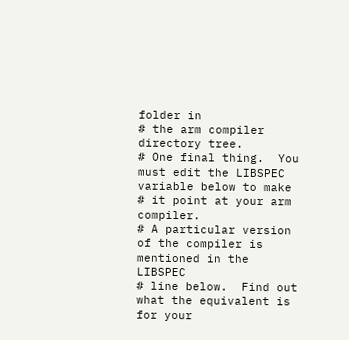folder in
# the arm compiler directory tree.
# One final thing.  You must edit the LIBSPEC variable below to make
# it point at your arm compiler.
# A particular version of the compiler is mentioned in the LIBSPEC
# line below.  Find out what the equivalent is for your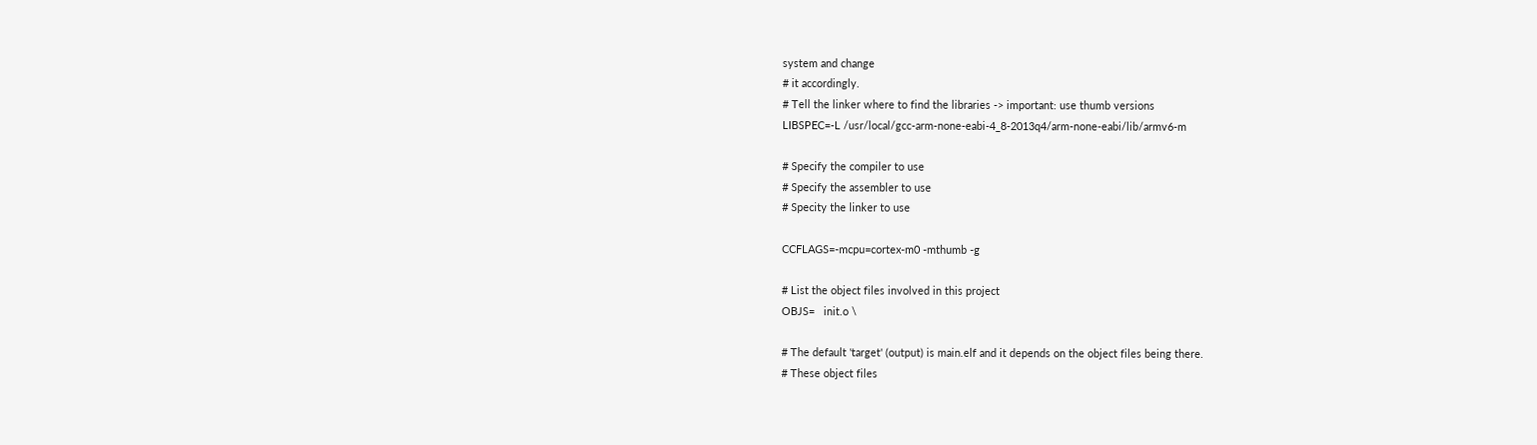system and change
# it accordingly.
# Tell the linker where to find the libraries -> important: use thumb versions
LIBSPEC=-L /usr/local/gcc-arm-none-eabi-4_8-2013q4/arm-none-eabi/lib/armv6-m

# Specify the compiler to use
# Specify the assembler to use
# Specity the linker to use

CCFLAGS=-mcpu=cortex-m0 -mthumb -g

# List the object files involved in this project
OBJS=   init.o \

# The default 'target' (output) is main.elf and it depends on the object files being there.
# These object files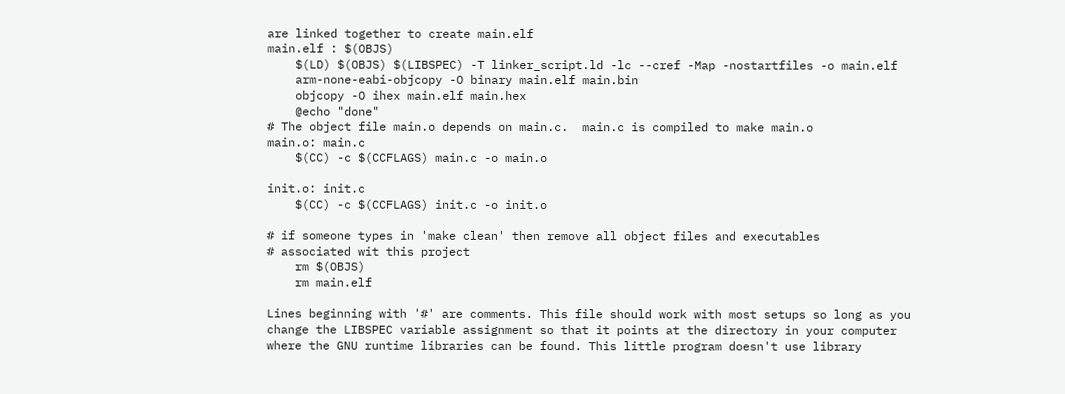are linked together to create main.elf
main.elf : $(OBJS)
    $(LD) $(OBJS) $(LIBSPEC) -T linker_script.ld -lc --cref -Map -nostartfiles -o main.elf
    arm-none-eabi-objcopy -O binary main.elf main.bin
    objcopy -O ihex main.elf main.hex
    @echo "done"
# The object file main.o depends on main.c.  main.c is compiled to make main.o
main.o: main.c
    $(CC) -c $(CCFLAGS) main.c -o main.o

init.o: init.c
    $(CC) -c $(CCFLAGS) init.c -o init.o

# if someone types in 'make clean' then remove all object files and executables
# associated wit this project
    rm $(OBJS)
    rm main.elf

Lines beginning with '#' are comments. This file should work with most setups so long as you change the LIBSPEC variable assignment so that it points at the directory in your computer where the GNU runtime libraries can be found. This little program doesn't use library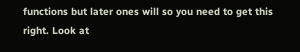functions but later ones will so you need to get this right. Look at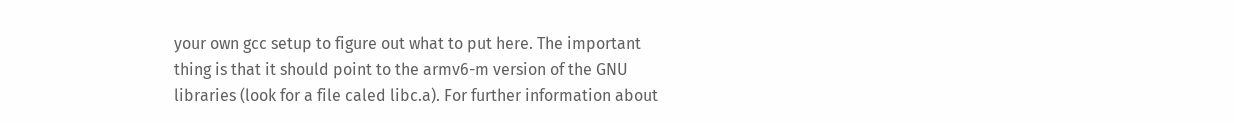your own gcc setup to figure out what to put here. The important thing is that it should point to the armv6-m version of the GNU libraries (look for a file caled libc.a). For further information about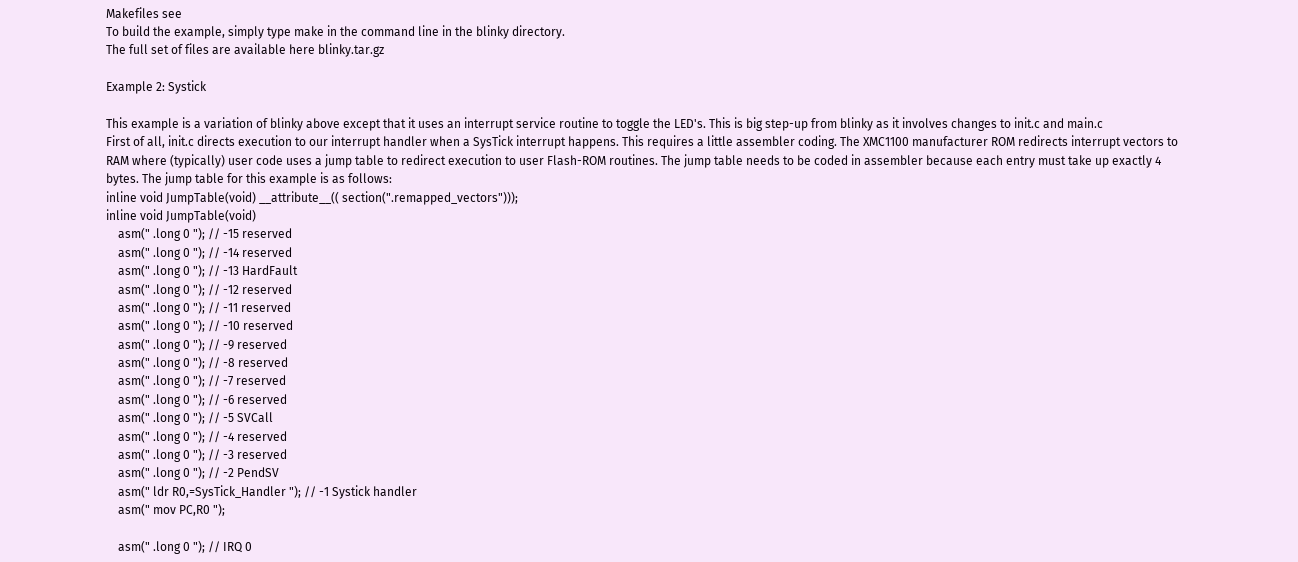Makefiles see
To build the example, simply type make in the command line in the blinky directory.
The full set of files are available here blinky.tar.gz

Example 2: Systick

This example is a variation of blinky above except that it uses an interrupt service routine to toggle the LED's. This is big step-up from blinky as it involves changes to init.c and main.c
First of all, init.c directs execution to our interrupt handler when a SysTick interrupt happens. This requires a little assembler coding. The XMC1100 manufacturer ROM redirects interrupt vectors to RAM where (typically) user code uses a jump table to redirect execution to user Flash-ROM routines. The jump table needs to be coded in assembler because each entry must take up exactly 4 bytes. The jump table for this example is as follows:
inline void JumpTable(void) __attribute__(( section(".remapped_vectors")));
inline void JumpTable(void)
    asm(" .long 0 "); // -15 reserved
    asm(" .long 0 "); // -14 reserved
    asm(" .long 0 "); // -13 HardFault
    asm(" .long 0 "); // -12 reserved
    asm(" .long 0 "); // -11 reserved
    asm(" .long 0 "); // -10 reserved
    asm(" .long 0 "); // -9 reserved
    asm(" .long 0 "); // -8 reserved
    asm(" .long 0 "); // -7 reserved
    asm(" .long 0 "); // -6 reserved
    asm(" .long 0 "); // -5 SVCall
    asm(" .long 0 "); // -4 reserved
    asm(" .long 0 "); // -3 reserved
    asm(" .long 0 "); // -2 PendSV
    asm(" ldr R0,=SysTick_Handler "); // -1 Systick handler
    asm(" mov PC,R0 ");

    asm(" .long 0 "); // IRQ 0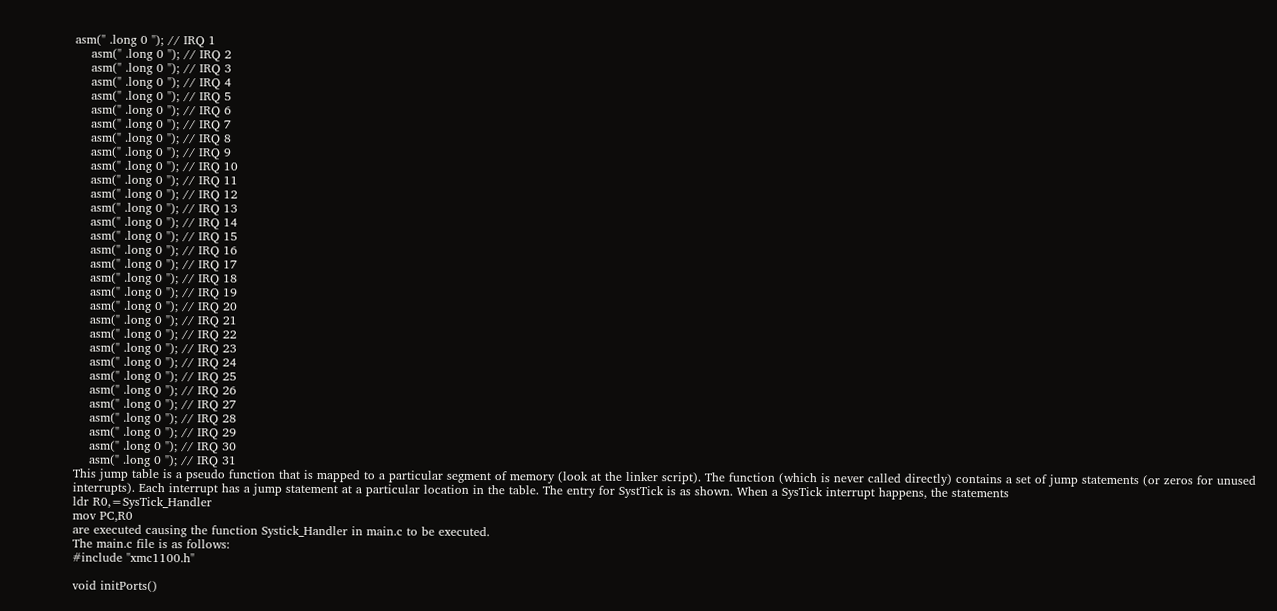asm(" .long 0 "); // IRQ 1
    asm(" .long 0 "); // IRQ 2
    asm(" .long 0 "); // IRQ 3
    asm(" .long 0 "); // IRQ 4
    asm(" .long 0 "); // IRQ 5
    asm(" .long 0 "); // IRQ 6
    asm(" .long 0 "); // IRQ 7
    asm(" .long 0 "); // IRQ 8
    asm(" .long 0 "); // IRQ 9
    asm(" .long 0 "); // IRQ 10
    asm(" .long 0 "); // IRQ 11
    asm(" .long 0 "); // IRQ 12
    asm(" .long 0 "); // IRQ 13
    asm(" .long 0 "); // IRQ 14
    asm(" .long 0 "); // IRQ 15
    asm(" .long 0 "); // IRQ 16
    asm(" .long 0 "); // IRQ 17
    asm(" .long 0 "); // IRQ 18
    asm(" .long 0 "); // IRQ 19
    asm(" .long 0 "); // IRQ 20
    asm(" .long 0 "); // IRQ 21
    asm(" .long 0 "); // IRQ 22
    asm(" .long 0 "); // IRQ 23
    asm(" .long 0 "); // IRQ 24
    asm(" .long 0 "); // IRQ 25
    asm(" .long 0 "); // IRQ 26
    asm(" .long 0 "); // IRQ 27
    asm(" .long 0 "); // IRQ 28
    asm(" .long 0 "); // IRQ 29
    asm(" .long 0 "); // IRQ 30
    asm(" .long 0 "); // IRQ 31
This jump table is a pseudo function that is mapped to a particular segment of memory (look at the linker script). The function (which is never called directly) contains a set of jump statements (or zeros for unused interrupts). Each interrupt has a jump statement at a particular location in the table. The entry for SystTick is as shown. When a SysTick interrupt happens, the statements
ldr R0,=SysTick_Handler
mov PC,R0
are executed causing the function Systick_Handler in main.c to be executed.
The main.c file is as follows:
#include "xmc1100.h"

void initPorts()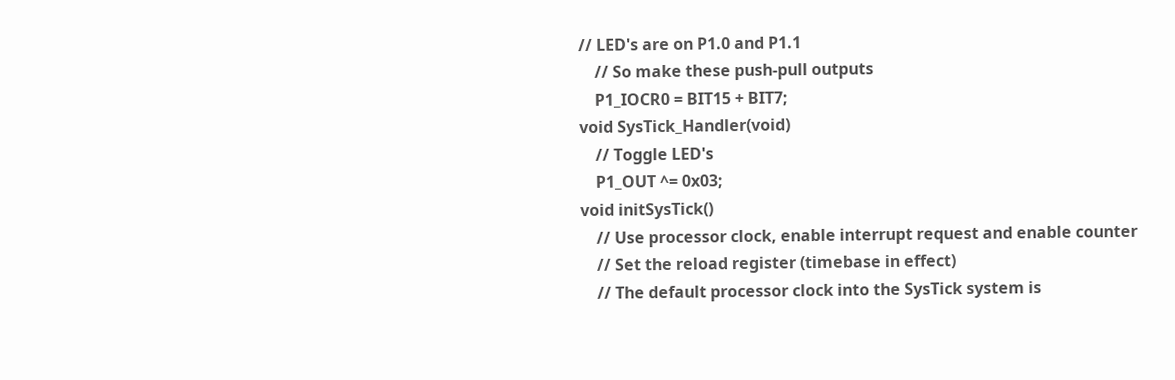// LED's are on P1.0 and P1.1
    // So make these push-pull outputs
    P1_IOCR0 = BIT15 + BIT7;
void SysTick_Handler(void)
    // Toggle LED's
    P1_OUT ^= 0x03;
void initSysTick()
    // Use processor clock, enable interrupt request and enable counter
    // Set the reload register (timebase in effect)
    // The default processor clock into the SysTick system is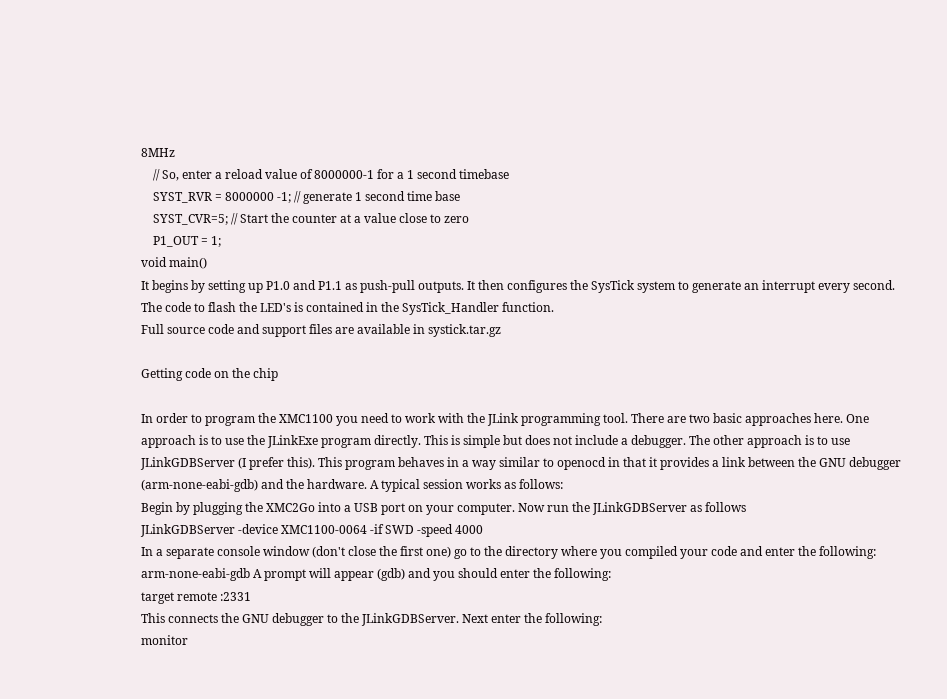8MHz
    // So, enter a reload value of 8000000-1 for a 1 second timebase
    SYST_RVR = 8000000 -1; // generate 1 second time base
    SYST_CVR=5; // Start the counter at a value close to zero
    P1_OUT = 1;
void main()
It begins by setting up P1.0 and P1.1 as push-pull outputs. It then configures the SysTick system to generate an interrupt every second. The code to flash the LED's is contained in the SysTick_Handler function.
Full source code and support files are available in systick.tar.gz

Getting code on the chip

In order to program the XMC1100 you need to work with the JLink programming tool. There are two basic approaches here. One approach is to use the JLinkExe program directly. This is simple but does not include a debugger. The other approach is to use JLinkGDBServer (I prefer this). This program behaves in a way similar to openocd in that it provides a link between the GNU debugger (arm-none-eabi-gdb) and the hardware. A typical session works as follows:
Begin by plugging the XMC2Go into a USB port on your computer. Now run the JLinkGDBServer as follows
JLinkGDBServer -device XMC1100-0064 -if SWD -speed 4000
In a separate console window (don't close the first one) go to the directory where you compiled your code and enter the following:
arm-none-eabi-gdb A prompt will appear (gdb) and you should enter the following:
target remote :2331
This connects the GNU debugger to the JLinkGDBServer. Next enter the following:
monitor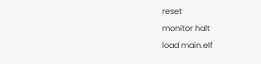reset
monitor halt
load main.elf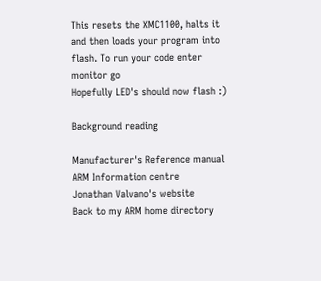This resets the XMC1100, halts it and then loads your program into flash. To run your code enter
monitor go
Hopefully LED's should now flash :)

Background reading

Manufacturer's Reference manual
ARM Information centre
Jonathan Valvano's website
Back to my ARM home directory